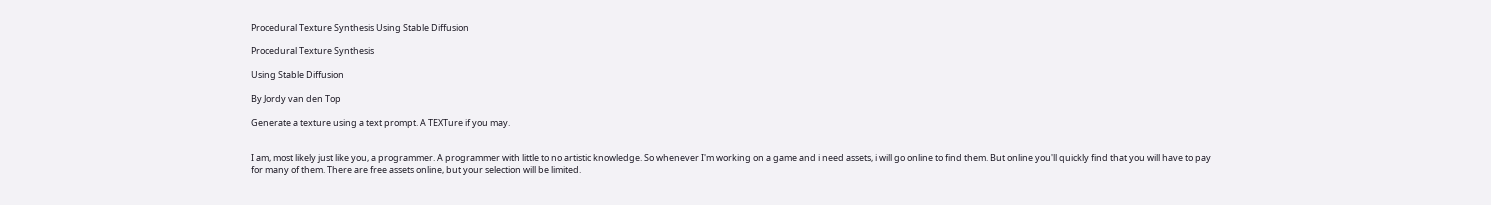Procedural Texture Synthesis Using Stable Diffusion

Procedural Texture Synthesis

Using Stable Diffusion

By Jordy van den Top

Generate a texture using a text prompt. A TEXTure if you may.


I am, most likely just like you, a programmer. A programmer with little to no artistic knowledge. So whenever I'm working on a game and i need assets, i will go online to find them. But online you'll quickly find that you will have to pay for many of them. There are free assets online, but your selection will be limited.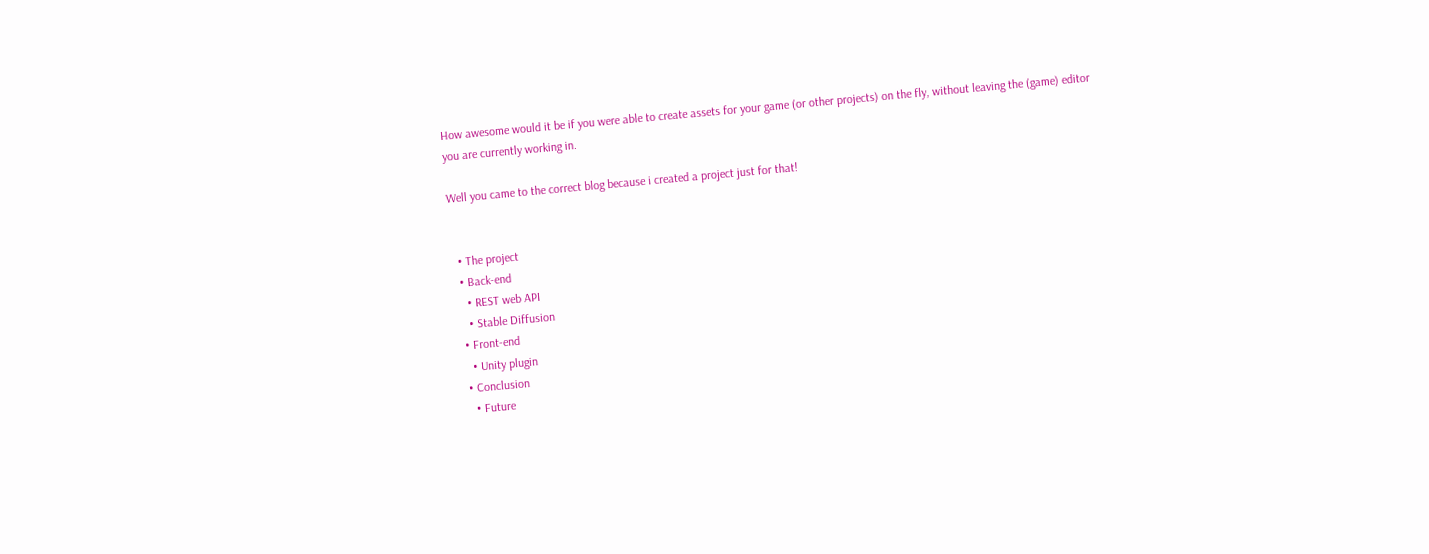How awesome would it be if you were able to create assets for your game (or other projects) on the fly, without leaving the (game) editor you are currently working in.

Well you came to the correct blog because i created a project just for that!


  • The project
  • Back-end
    • REST web API
    • Stable Diffusion
  • Front-end
    • Unity plugin
  • Conclusion
    • Future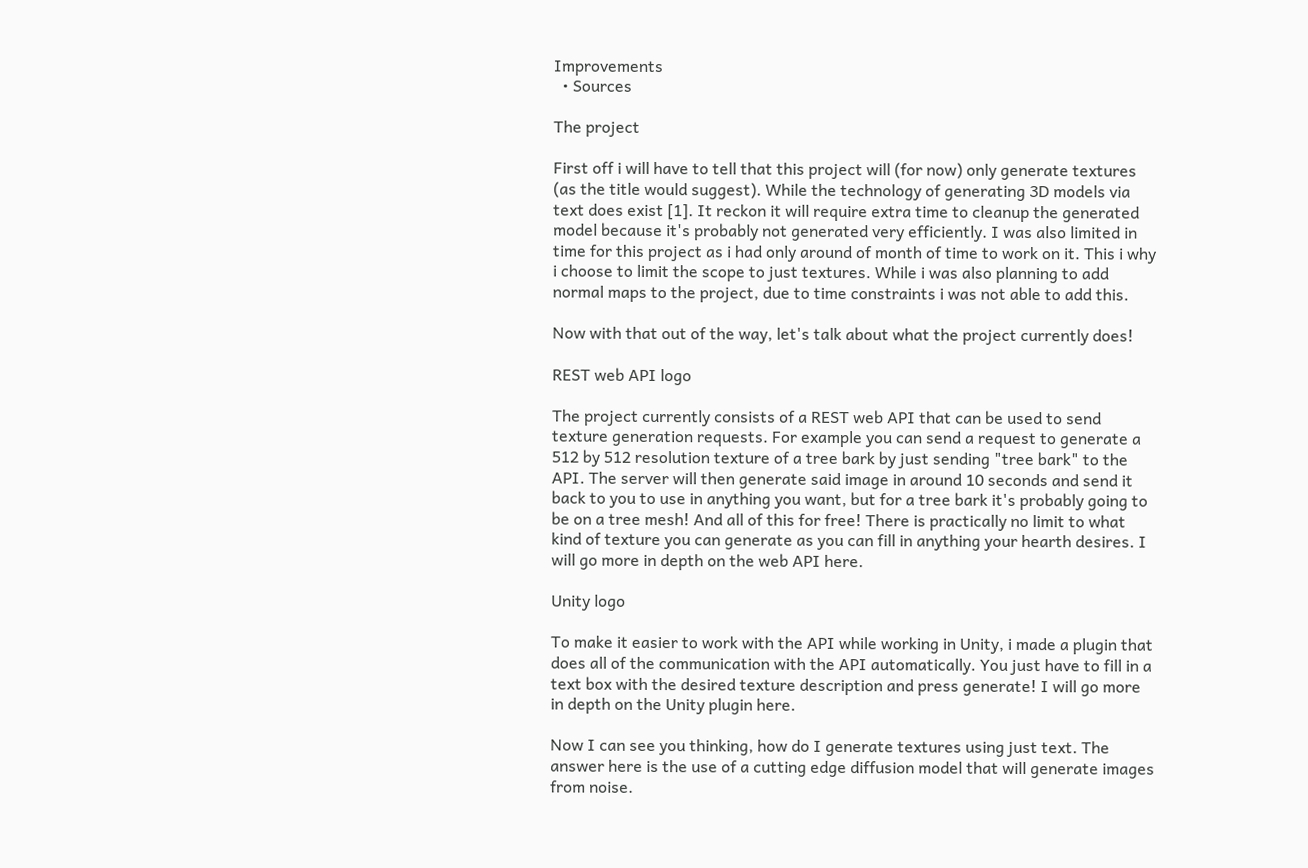Improvements
  • Sources

The project

First off i will have to tell that this project will (for now) only generate textures (as the title would suggest). While the technology of generating 3D models via text does exist [1]. It reckon it will require extra time to cleanup the generated model because it's probably not generated very efficiently. I was also limited in time for this project as i had only around of month of time to work on it. This i why i choose to limit the scope to just textures. While i was also planning to add normal maps to the project, due to time constraints i was not able to add this.

Now with that out of the way, let's talk about what the project currently does!

REST web API logo

The project currently consists of a REST web API that can be used to send texture generation requests. For example you can send a request to generate a 512 by 512 resolution texture of a tree bark by just sending "tree bark" to the API. The server will then generate said image in around 10 seconds and send it back to you to use in anything you want, but for a tree bark it's probably going to be on a tree mesh! And all of this for free! There is practically no limit to what kind of texture you can generate as you can fill in anything your hearth desires. I will go more in depth on the web API here.

Unity logo

To make it easier to work with the API while working in Unity, i made a plugin that does all of the communication with the API automatically. You just have to fill in a text box with the desired texture description and press generate! I will go more in depth on the Unity plugin here.

Now I can see you thinking, how do I generate textures using just text. The answer here is the use of a cutting edge diffusion model that will generate images from noise.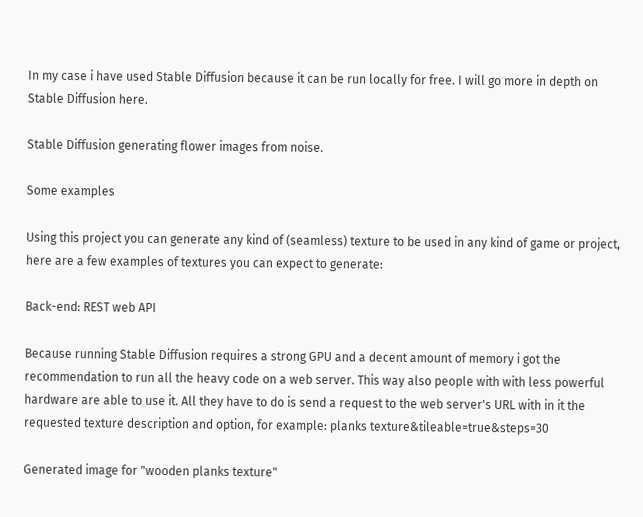In my case i have used Stable Diffusion because it can be run locally for free. I will go more in depth on Stable Diffusion here.

Stable Diffusion generating flower images from noise.

Some examples

Using this project you can generate any kind of (seamless) texture to be used in any kind of game or project, here are a few examples of textures you can expect to generate:

Back-end: REST web API

Because running Stable Diffusion requires a strong GPU and a decent amount of memory i got the recommendation to run all the heavy code on a web server. This way also people with with less powerful hardware are able to use it. All they have to do is send a request to the web server's URL with in it the requested texture description and option, for example: planks texture&tileable=true&steps=30

Generated image for "wooden planks texture"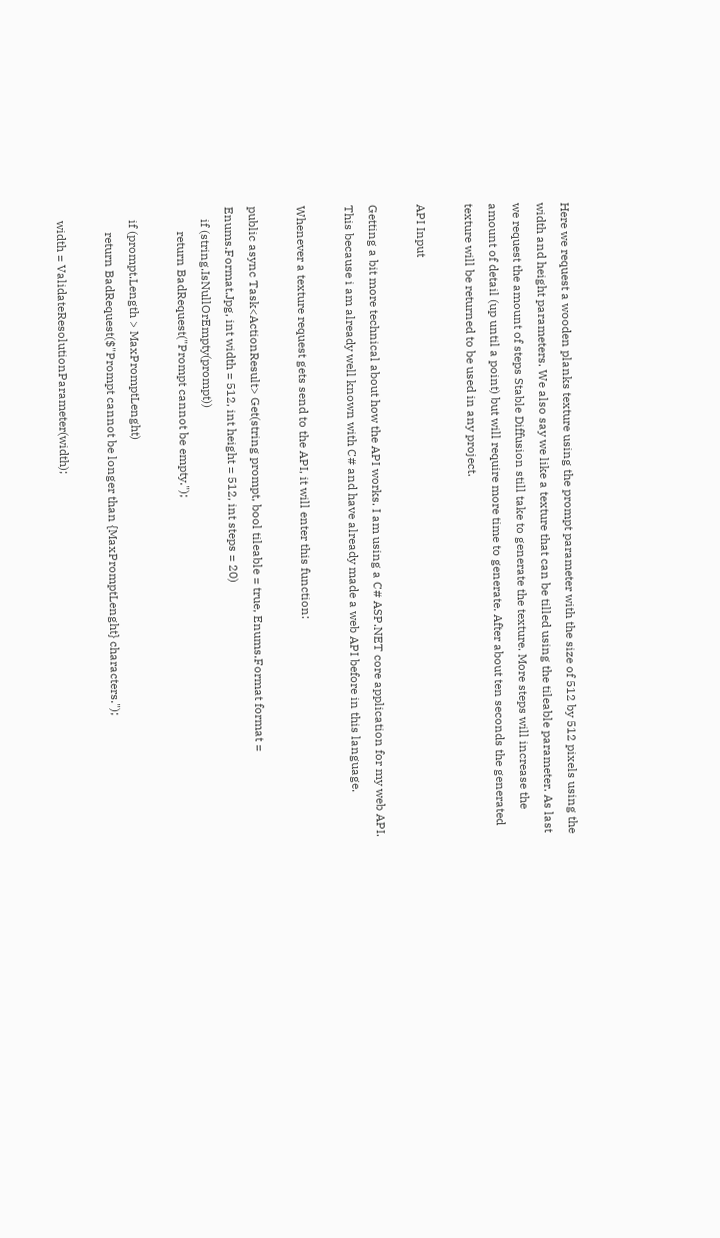Here we request a wooden planks texture using the prompt parameter with the size of 512 by 512 pixels using the width and height parameters. We also say we like a texture that can be tilled using the tileable parameter. As last we request the amount of steps Stable Diffusion still take to generate the texture. More steps will increase the amount of detail (up until a point) but will require more time to generate. After about ten seconds the generated texture will be returned to be used in any project.

API Input

Getting a bit more technical about how the API works. I am using a C# ASP.NET core application for my web API. This because i am already well known with C# and have already made a web API before in this language.

Whenever a texture request gets send to the API, it will enter this function:

public async Task<ActionResult> Get(string prompt, bool tileable = true, Enums.Format format = Enums.Format.Jpg, int width = 512, int height = 512, int steps = 20)
    if (string.IsNullOrEmpty(prompt))
        return BadRequest("Prompt cannot be empty.");

    if (prompt.Length > MaxPromptLenght)
        return BadRequest($"Prompt cannot be longer than {MaxPromptLenght} characters.");

    width = ValidateResolutionParameter(width);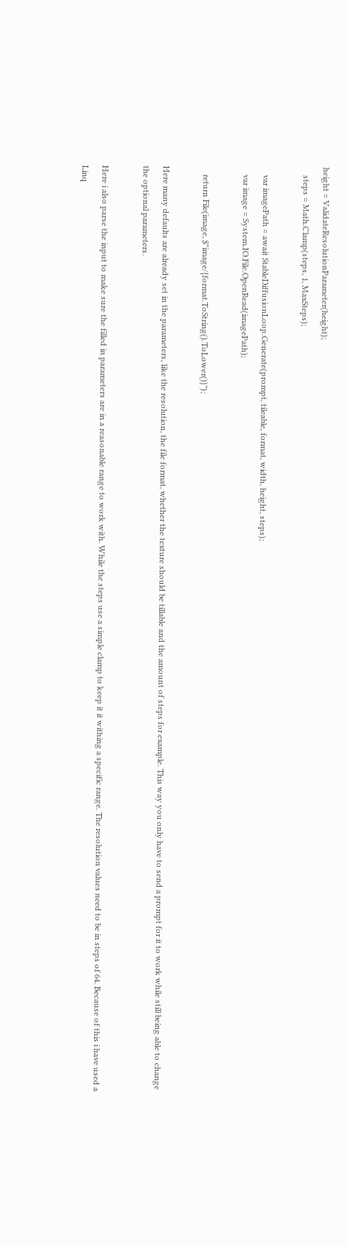height = ValidateResolutionParameter(height);
    steps = Math.Clamp(steps, 1, MaxSteps);

    var imagePath = await StableDiffusionLoop.Generate(prompt, tileable, format, width, height, steps);
    var image = System.IO.File.OpenRead(imagePath);

    return File(image, $"image/{format.ToString().ToLower()}");

Here many defaults are already set in the parameters, like the resolution, the file format, whether the texture should be tillable and the amount of steps for example. This way you only have to send a prompt for it to work while still being able to change the optional parameters.

Here i also parse the input to make sure the filled in parameters are in a reasonable range to work with. While the steps use a simple clamp to keep it it withing a specific range. The resolution values need to be in steps of 64. Because of this i have used a Linq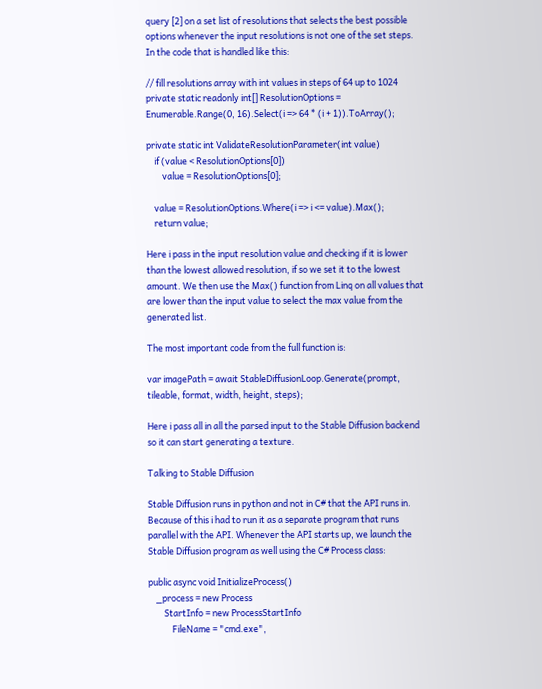query [2] on a set list of resolutions that selects the best possible options whenever the input resolutions is not one of the set steps. In the code that is handled like this:

// fill resolutions array with int values in steps of 64 up to 1024
private static readonly int[] ResolutionOptions = Enumerable.Range(0, 16).Select(i => 64 * (i + 1)).ToArray();

private static int ValidateResolutionParameter(int value)
    if (value < ResolutionOptions[0])
        value = ResolutionOptions[0];

    value = ResolutionOptions.Where(i => i <= value).Max();
    return value;

Here i pass in the input resolution value and checking if it is lower than the lowest allowed resolution, if so we set it to the lowest amount. We then use the Max() function from Linq on all values that are lower than the input value to select the max value from the generated list.

The most important code from the full function is:

var imagePath = await StableDiffusionLoop.Generate(prompt, tileable, format, width, height, steps);

Here i pass all in all the parsed input to the Stable Diffusion backend so it can start generating a texture.

Talking to Stable Diffusion

Stable Diffusion runs in python and not in C# that the API runs in. Because of this i had to run it as a separate program that runs parallel with the API. Whenever the API starts up, we launch the Stable Diffusion program as well using the C# Process class:

public async void InitializeProcess()
    _process = new Process
        StartInfo = new ProcessStartInfo
            FileName = "cmd.exe",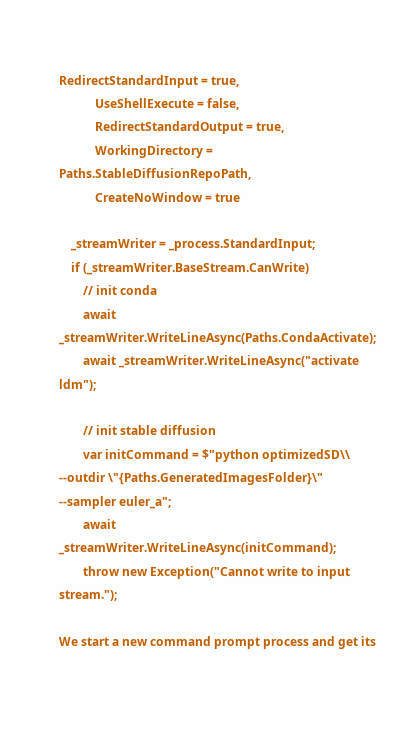RedirectStandardInput = true,
            UseShellExecute = false,
            RedirectStandardOutput = true,
            WorkingDirectory = Paths.StableDiffusionRepoPath,
            CreateNoWindow = true

    _streamWriter = _process.StandardInput;
    if (_streamWriter.BaseStream.CanWrite)
        // init conda
        await _streamWriter.WriteLineAsync(Paths.CondaActivate);
        await _streamWriter.WriteLineAsync("activate ldm");

        // init stable diffusion
        var initCommand = $"python optimizedSD\\ --outdir \"{Paths.GeneratedImagesFolder}\" --sampler euler_a";
        await _streamWriter.WriteLineAsync(initCommand);
        throw new Exception("Cannot write to input stream.");

We start a new command prompt process and get its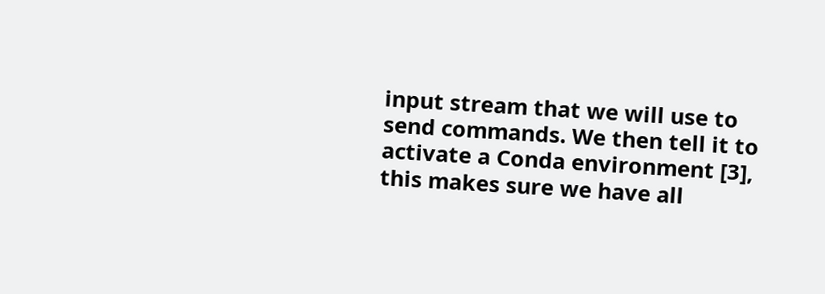input stream that we will use to send commands. We then tell it to activate a Conda environment [3], this makes sure we have all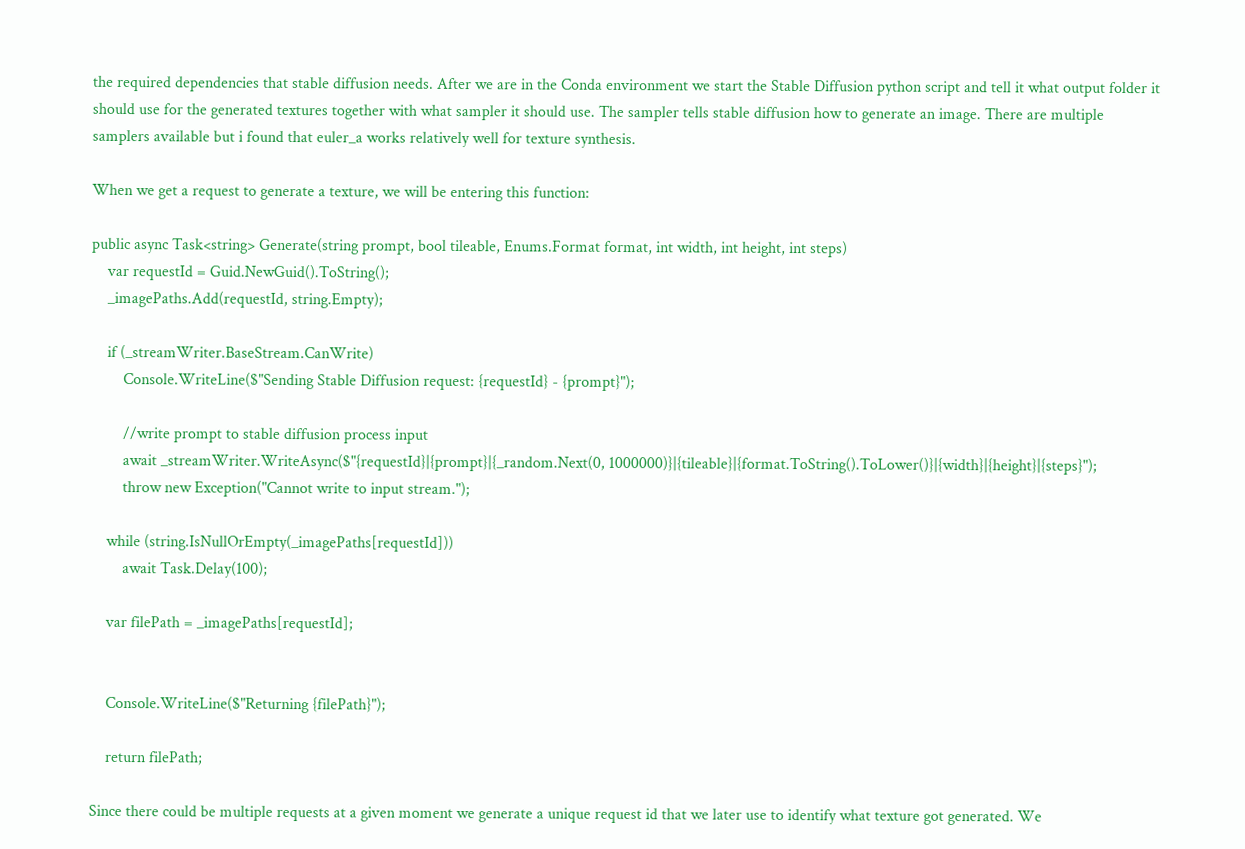the required dependencies that stable diffusion needs. After we are in the Conda environment we start the Stable Diffusion python script and tell it what output folder it should use for the generated textures together with what sampler it should use. The sampler tells stable diffusion how to generate an image. There are multiple samplers available but i found that euler_a works relatively well for texture synthesis.

When we get a request to generate a texture, we will be entering this function:

public async Task<string> Generate(string prompt, bool tileable, Enums.Format format, int width, int height, int steps)
    var requestId = Guid.NewGuid().ToString();
    _imagePaths.Add(requestId, string.Empty);

    if (_streamWriter.BaseStream.CanWrite)
        Console.WriteLine($"Sending Stable Diffusion request: {requestId} - {prompt}");

        //write prompt to stable diffusion process input
        await _streamWriter.WriteAsync($"{requestId}|{prompt}|{_random.Next(0, 1000000)}|{tileable}|{format.ToString().ToLower()}|{width}|{height}|{steps}");
        throw new Exception("Cannot write to input stream.");

    while (string.IsNullOrEmpty(_imagePaths[requestId]))
        await Task.Delay(100);

    var filePath = _imagePaths[requestId];


    Console.WriteLine($"Returning {filePath}");

    return filePath;

Since there could be multiple requests at a given moment we generate a unique request id that we later use to identify what texture got generated. We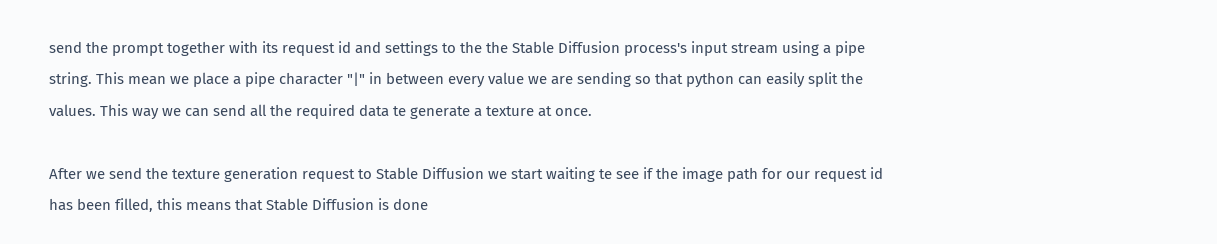send the prompt together with its request id and settings to the the Stable Diffusion process's input stream using a pipe string. This mean we place a pipe character "|" in between every value we are sending so that python can easily split the values. This way we can send all the required data te generate a texture at once.

After we send the texture generation request to Stable Diffusion we start waiting te see if the image path for our request id has been filled, this means that Stable Diffusion is done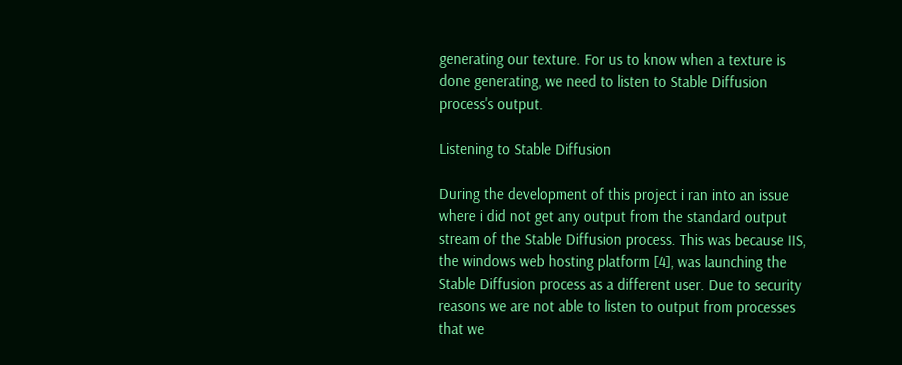generating our texture. For us to know when a texture is done generating, we need to listen to Stable Diffusion process's output.

Listening to Stable Diffusion

During the development of this project i ran into an issue where i did not get any output from the standard output stream of the Stable Diffusion process. This was because IIS, the windows web hosting platform [4], was launching the Stable Diffusion process as a different user. Due to security reasons we are not able to listen to output from processes that we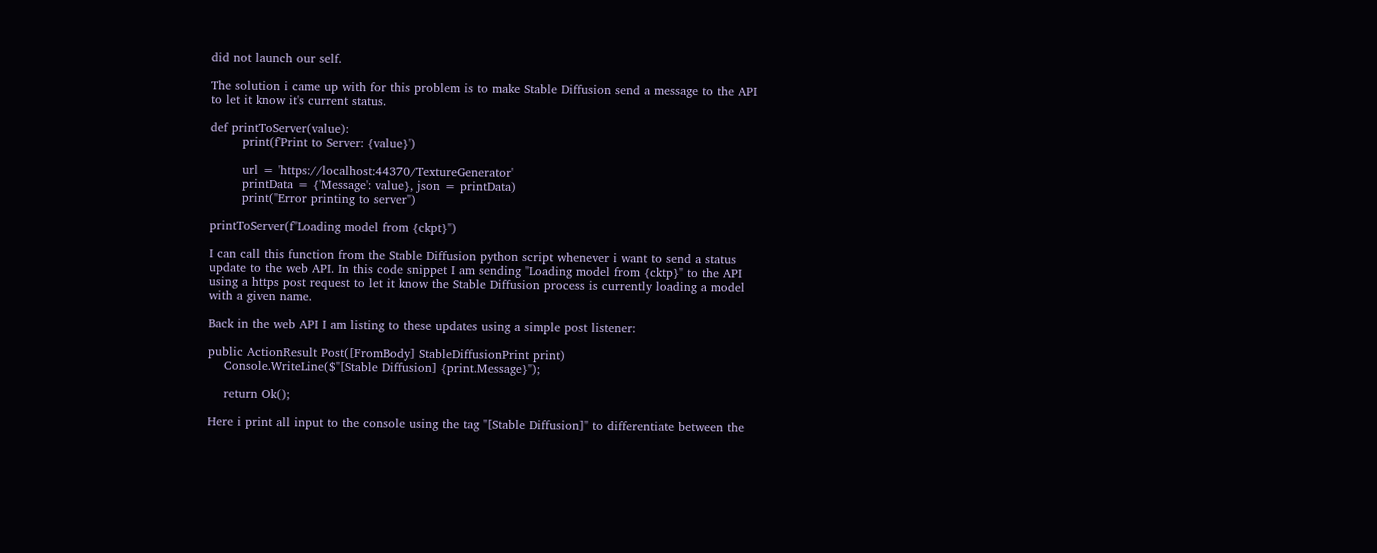did not launch our self.

The solution i came up with for this problem is to make Stable Diffusion send a message to the API to let it know it's current status.

def printToServer(value):
        print(f'Print to Server: {value}')

        url = 'https://localhost:44370/TextureGenerator'
        printData = {'Message': value}, json = printData)
        print("Error printing to server")

printToServer(f"Loading model from {ckpt}")

I can call this function from the Stable Diffusion python script whenever i want to send a status update to the web API. In this code snippet I am sending "Loading model from {cktp}" to the API using a https post request to let it know the Stable Diffusion process is currently loading a model with a given name.

Back in the web API I am listing to these updates using a simple post listener:

public ActionResult Post([FromBody] StableDiffusionPrint print)
    Console.WriteLine($"[Stable Diffusion] {print.Message}");

    return Ok();

Here i print all input to the console using the tag "[Stable Diffusion]" to differentiate between the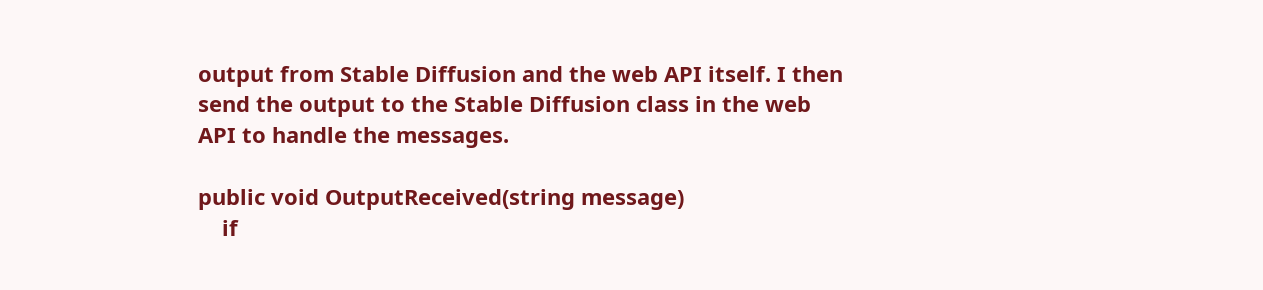output from Stable Diffusion and the web API itself. I then send the output to the Stable Diffusion class in the web API to handle the messages.

public void OutputReceived(string message)
    if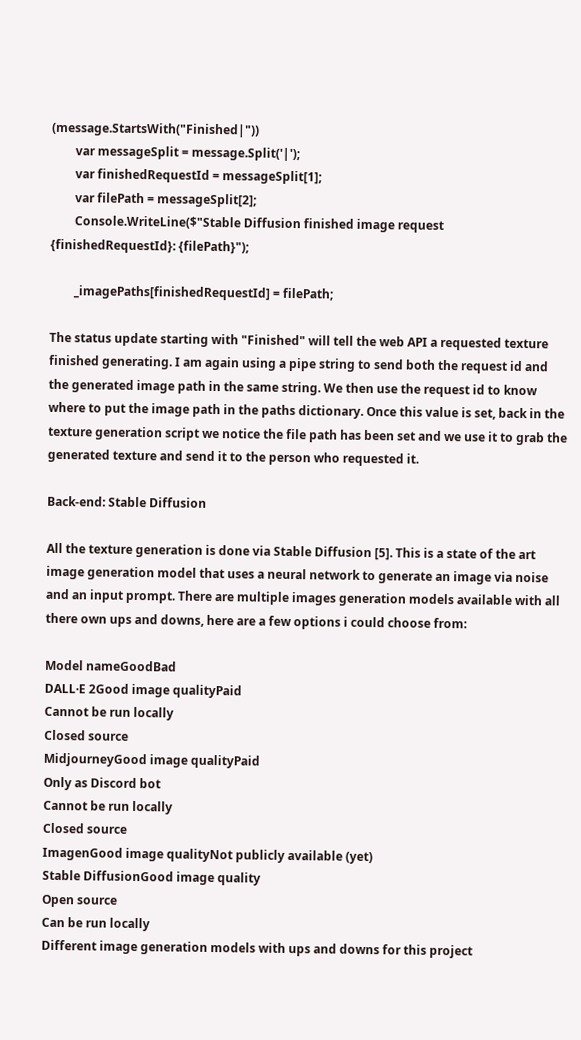(message.StartsWith("Finished|"))
        var messageSplit = message.Split('|');
        var finishedRequestId = messageSplit[1];
        var filePath = messageSplit[2];
        Console.WriteLine($"Stable Diffusion finished image request {finishedRequestId}: {filePath}");

        _imagePaths[finishedRequestId] = filePath;

The status update starting with "Finished" will tell the web API a requested texture finished generating. I am again using a pipe string to send both the request id and the generated image path in the same string. We then use the request id to know where to put the image path in the paths dictionary. Once this value is set, back in the texture generation script we notice the file path has been set and we use it to grab the generated texture and send it to the person who requested it.

Back-end: Stable Diffusion

All the texture generation is done via Stable Diffusion [5]. This is a state of the art image generation model that uses a neural network to generate an image via noise and an input prompt. There are multiple images generation models available with all there own ups and downs, here are a few options i could choose from:

Model nameGoodBad
DALL·E 2Good image qualityPaid
Cannot be run locally
Closed source
MidjourneyGood image qualityPaid
Only as Discord bot
Cannot be run locally
Closed source
ImagenGood image qualityNot publicly available (yet)
Stable DiffusionGood image quality
Open source
Can be run locally
Different image generation models with ups and downs for this project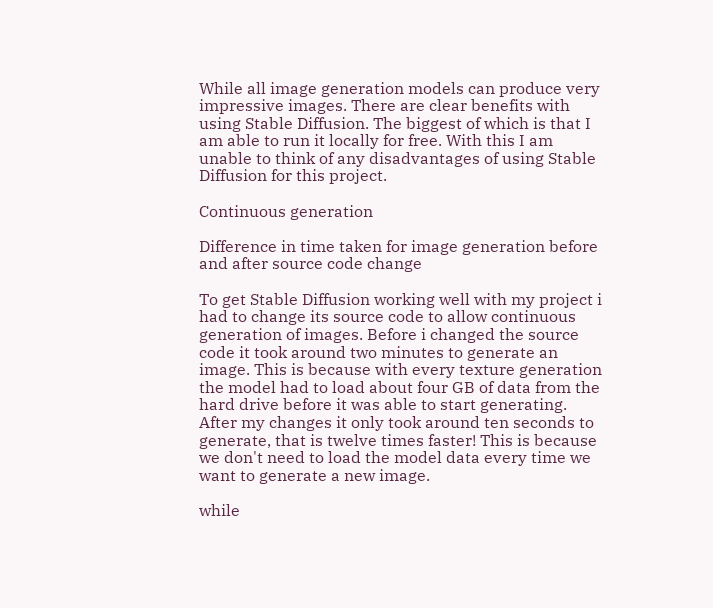While all image generation models can produce very impressive images. There are clear benefits with using Stable Diffusion. The biggest of which is that I am able to run it locally for free. With this I am unable to think of any disadvantages of using Stable Diffusion for this project.

Continuous generation

Difference in time taken for image generation before and after source code change

To get Stable Diffusion working well with my project i had to change its source code to allow continuous generation of images. Before i changed the source code it took around two minutes to generate an image. This is because with every texture generation the model had to load about four GB of data from the hard drive before it was able to start generating. After my changes it only took around ten seconds to generate, that is twelve times faster! This is because we don't need to load the model data every time we want to generate a new image.

while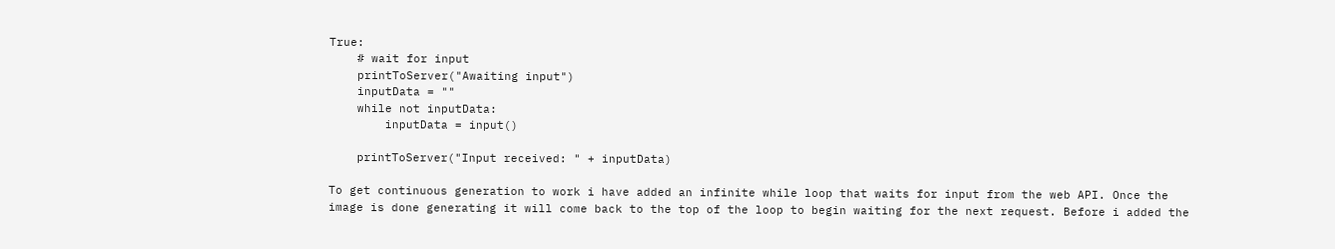True:
    # wait for input
    printToServer("Awaiting input")
    inputData = ""
    while not inputData:
        inputData = input()

    printToServer("Input received: " + inputData)

To get continuous generation to work i have added an infinite while loop that waits for input from the web API. Once the image is done generating it will come back to the top of the loop to begin waiting for the next request. Before i added the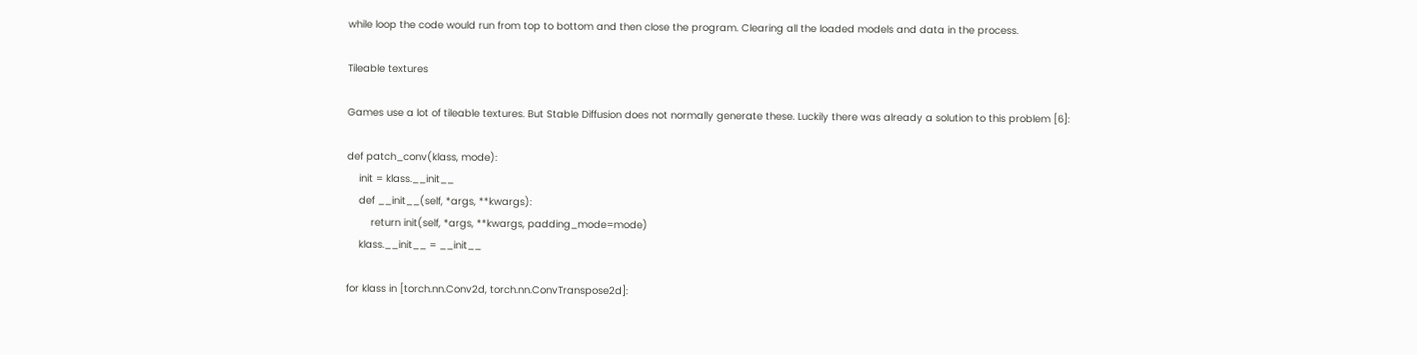while loop the code would run from top to bottom and then close the program. Clearing all the loaded models and data in the process.

Tileable textures

Games use a lot of tileable textures. But Stable Diffusion does not normally generate these. Luckily there was already a solution to this problem [6]:

def patch_conv(klass, mode):
    init = klass.__init__
    def __init__(self, *args, **kwargs):
        return init(self, *args, **kwargs, padding_mode=mode)
    klass.__init__ = __init__

for klass in [torch.nn.Conv2d, torch.nn.ConvTranspose2d]: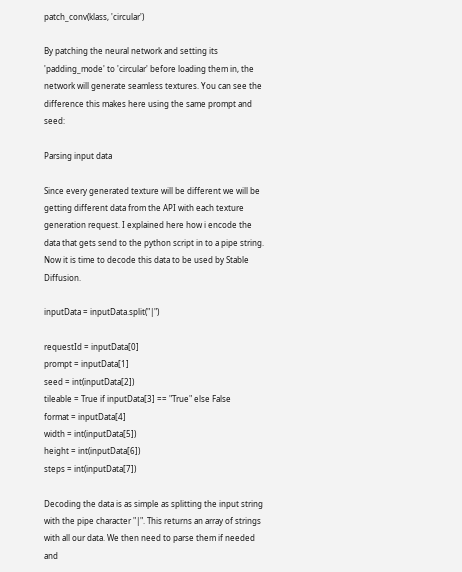patch_conv(klass, 'circular')

By patching the neural network and setting its 'padding_mode' to 'circular' before loading them in, the network will generate seamless textures. You can see the difference this makes here using the same prompt and seed:

Parsing input data

Since every generated texture will be different we will be getting different data from the API with each texture generation request. I explained here how i encode the data that gets send to the python script in to a pipe string. Now it is time to decode this data to be used by Stable Diffusion.

inputData = inputData.split("|")

requestId = inputData[0]
prompt = inputData[1]
seed = int(inputData[2])
tileable = True if inputData[3] == "True" else False
format = inputData[4]
width = int(inputData[5])
height = int(inputData[6])
steps = int(inputData[7])

Decoding the data is as simple as splitting the input string with the pipe character "|". This returns an array of strings with all our data. We then need to parse them if needed and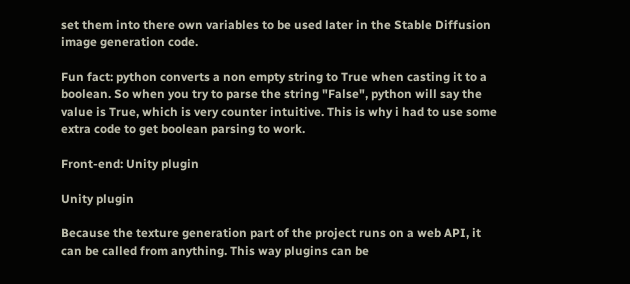set them into there own variables to be used later in the Stable Diffusion image generation code.

Fun fact: python converts a non empty string to True when casting it to a boolean. So when you try to parse the string "False", python will say the value is True, which is very counter intuitive. This is why i had to use some extra code to get boolean parsing to work.

Front-end: Unity plugin

Unity plugin

Because the texture generation part of the project runs on a web API, it can be called from anything. This way plugins can be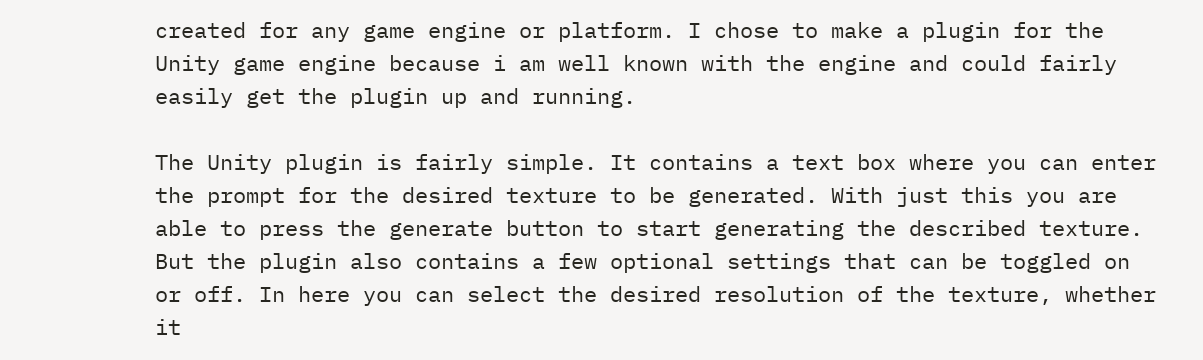created for any game engine or platform. I chose to make a plugin for the Unity game engine because i am well known with the engine and could fairly easily get the plugin up and running.

The Unity plugin is fairly simple. It contains a text box where you can enter the prompt for the desired texture to be generated. With just this you are able to press the generate button to start generating the described texture. But the plugin also contains a few optional settings that can be toggled on or off. In here you can select the desired resolution of the texture, whether it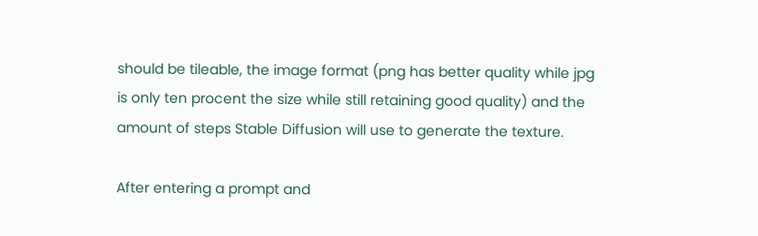should be tileable, the image format (png has better quality while jpg is only ten procent the size while still retaining good quality) and the amount of steps Stable Diffusion will use to generate the texture.

After entering a prompt and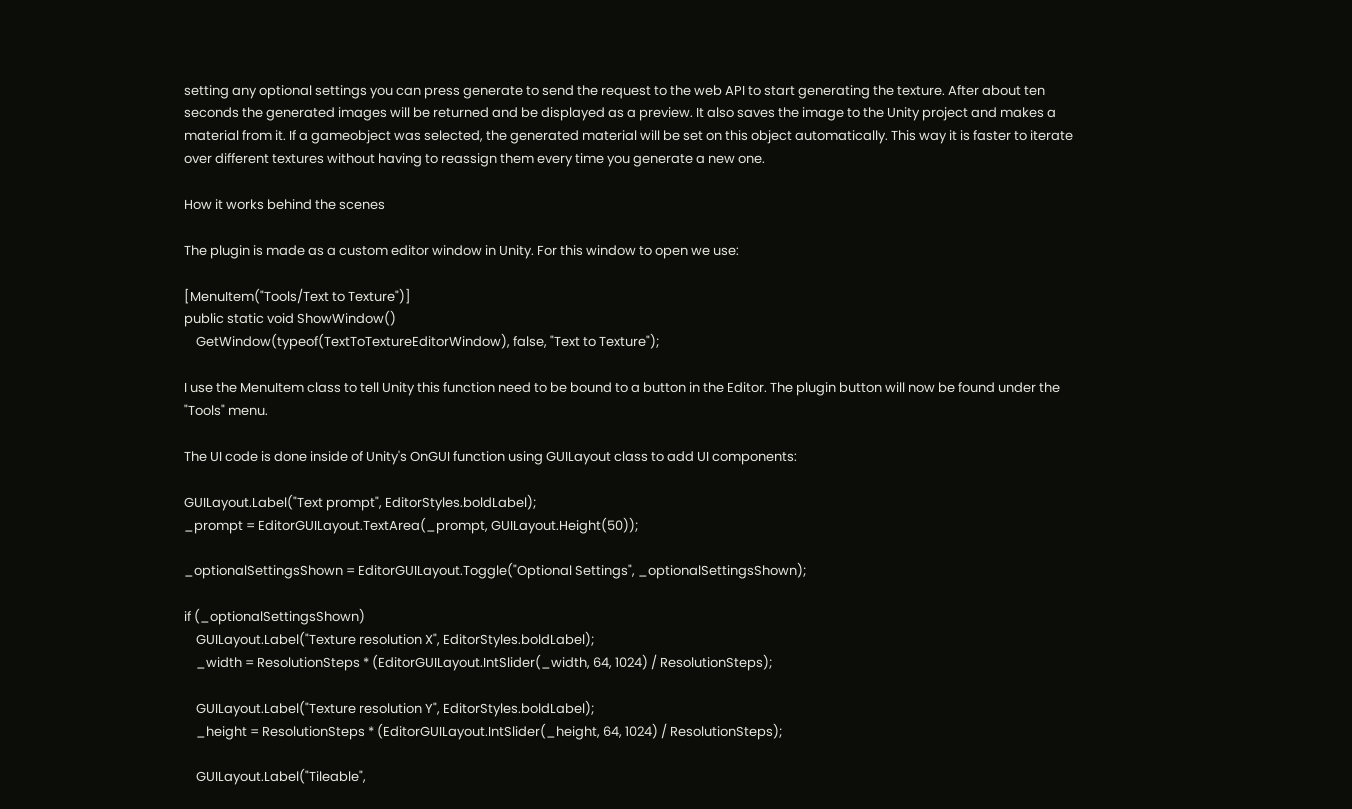setting any optional settings you can press generate to send the request to the web API to start generating the texture. After about ten seconds the generated images will be returned and be displayed as a preview. It also saves the image to the Unity project and makes a material from it. If a gameobject was selected, the generated material will be set on this object automatically. This way it is faster to iterate over different textures without having to reassign them every time you generate a new one.

How it works behind the scenes

The plugin is made as a custom editor window in Unity. For this window to open we use:

[MenuItem("Tools/Text to Texture")]
public static void ShowWindow()
    GetWindow(typeof(TextToTextureEditorWindow), false, "Text to Texture");

I use the MenuItem class to tell Unity this function need to be bound to a button in the Editor. The plugin button will now be found under the "Tools" menu.

The UI code is done inside of Unity's OnGUI function using GUILayout class to add UI components:

GUILayout.Label("Text prompt", EditorStyles.boldLabel);
_prompt = EditorGUILayout.TextArea(_prompt, GUILayout.Height(50));

_optionalSettingsShown = EditorGUILayout.Toggle("Optional Settings", _optionalSettingsShown);

if (_optionalSettingsShown)
    GUILayout.Label("Texture resolution X", EditorStyles.boldLabel);
    _width = ResolutionSteps * (EditorGUILayout.IntSlider(_width, 64, 1024) / ResolutionSteps);

    GUILayout.Label("Texture resolution Y", EditorStyles.boldLabel);
    _height = ResolutionSteps * (EditorGUILayout.IntSlider(_height, 64, 1024) / ResolutionSteps);

    GUILayout.Label("Tileable",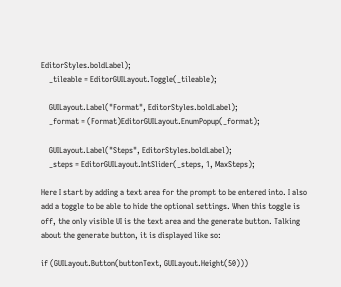EditorStyles.boldLabel);
    _tileable = EditorGUILayout.Toggle(_tileable);

    GUILayout.Label("Format", EditorStyles.boldLabel);
    _format = (Format)EditorGUILayout.EnumPopup(_format);

    GUILayout.Label("Steps", EditorStyles.boldLabel);
    _steps = EditorGUILayout.IntSlider(_steps, 1, MaxSteps);

Here I start by adding a text area for the prompt to be entered into. I also add a toggle to be able to hide the optional settings. When this toggle is off, the only visible UI is the text area and the generate button. Talking about the generate button, it is displayed like so:

if (GUILayout.Button(buttonText, GUILayout.Height(50)))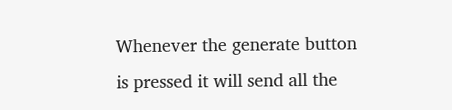Whenever the generate button is pressed it will send all the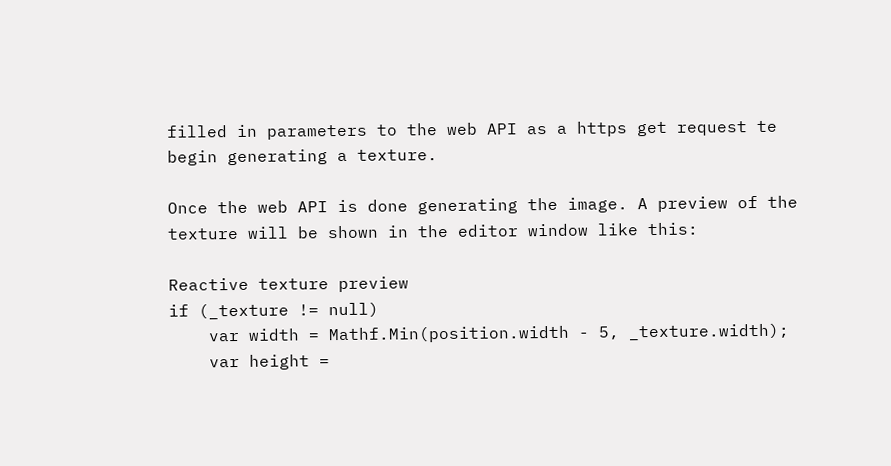filled in parameters to the web API as a https get request te begin generating a texture.

Once the web API is done generating the image. A preview of the texture will be shown in the editor window like this:

Reactive texture preview
if (_texture != null)
    var width = Mathf.Min(position.width - 5, _texture.width);
    var height =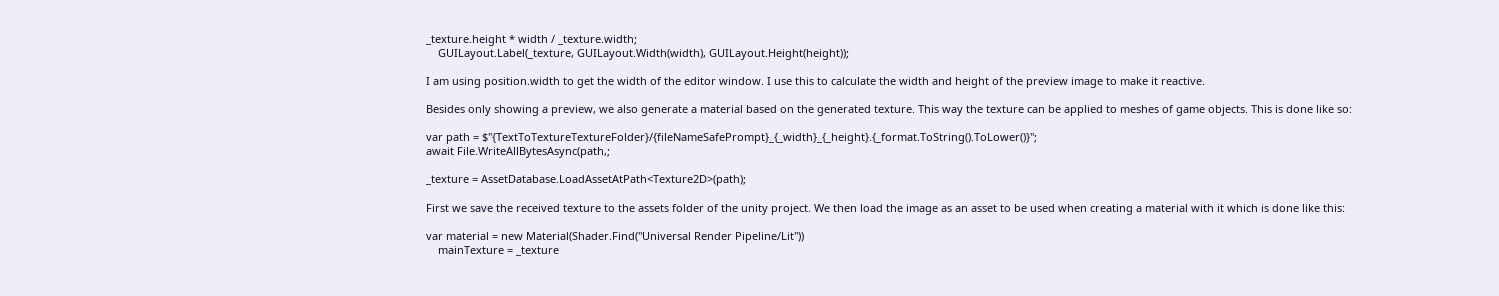_texture.height * width / _texture.width;
    GUILayout.Label(_texture, GUILayout.Width(width), GUILayout.Height(height));

I am using position.width to get the width of the editor window. I use this to calculate the width and height of the preview image to make it reactive.

Besides only showing a preview, we also generate a material based on the generated texture. This way the texture can be applied to meshes of game objects. This is done like so:

var path = $"{TextToTextureTextureFolder}/{fileNameSafePrompt}_{_width}_{_height}.{_format.ToString().ToLower()}";
await File.WriteAllBytesAsync(path,;

_texture = AssetDatabase.LoadAssetAtPath<Texture2D>(path);

First we save the received texture to the assets folder of the unity project. We then load the image as an asset to be used when creating a material with it which is done like this:

var material = new Material(Shader.Find("Universal Render Pipeline/Lit"))
    mainTexture = _texture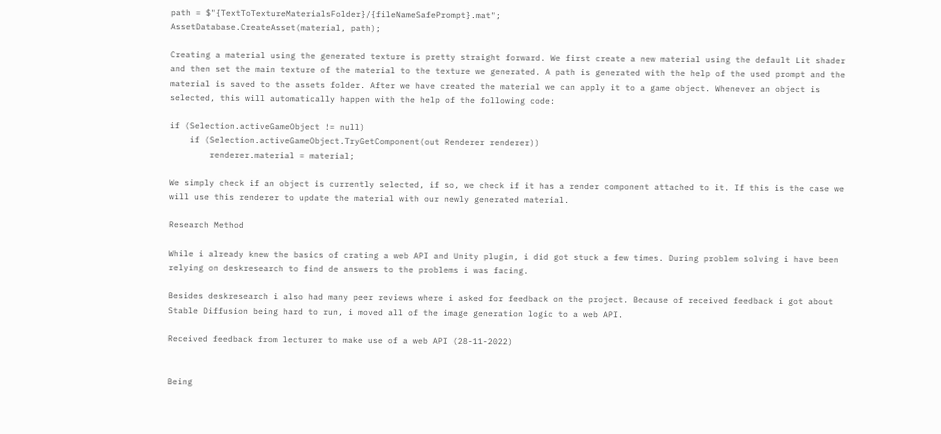path = $"{TextToTextureMaterialsFolder}/{fileNameSafePrompt}.mat";
AssetDatabase.CreateAsset(material, path);

Creating a material using the generated texture is pretty straight forward. We first create a new material using the default Lit shader and then set the main texture of the material to the texture we generated. A path is generated with the help of the used prompt and the material is saved to the assets folder. After we have created the material we can apply it to a game object. Whenever an object is selected, this will automatically happen with the help of the following code:

if (Selection.activeGameObject != null)
    if (Selection.activeGameObject.TryGetComponent(out Renderer renderer))
        renderer.material = material;

We simply check if an object is currently selected, if so, we check if it has a render component attached to it. If this is the case we will use this renderer to update the material with our newly generated material.

Research Method

While i already knew the basics of crating a web API and Unity plugin, i did got stuck a few times. During problem solving i have been relying on deskresearch to find de answers to the problems i was facing.

Besides deskresearch i also had many peer reviews where i asked for feedback on the project. Because of received feedback i got about Stable Diffusion being hard to run, i moved all of the image generation logic to a web API.

Received feedback from lecturer to make use of a web API (28-11-2022)


Being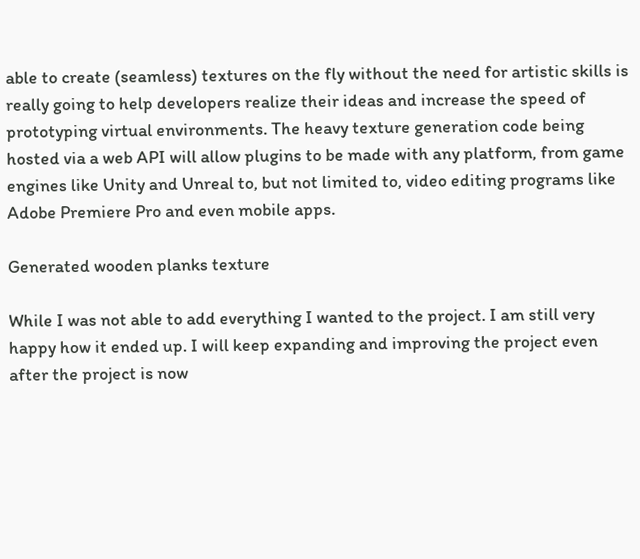able to create (seamless) textures on the fly without the need for artistic skills is really going to help developers realize their ideas and increase the speed of prototyping virtual environments. The heavy texture generation code being hosted via a web API will allow plugins to be made with any platform, from game engines like Unity and Unreal to, but not limited to, video editing programs like Adobe Premiere Pro and even mobile apps.

Generated wooden planks texture

While I was not able to add everything I wanted to the project. I am still very happy how it ended up. I will keep expanding and improving the project even after the project is now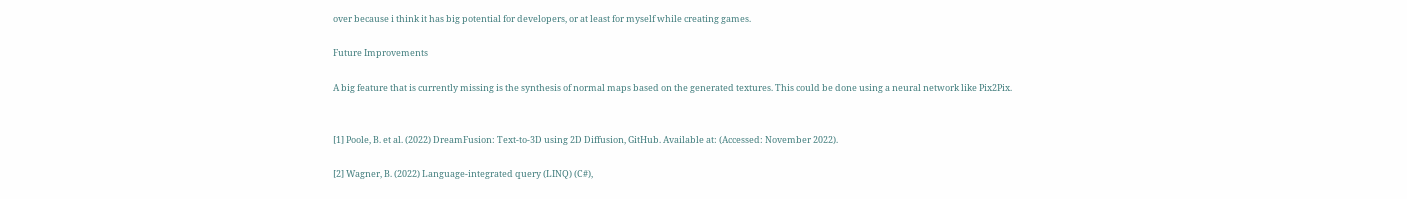over because i think it has big potential for developers, or at least for myself while creating games.

Future Improvements

A big feature that is currently missing is the synthesis of normal maps based on the generated textures. This could be done using a neural network like Pix2Pix.


[1] Poole, B. et al. (2022) DreamFusion: Text-to-3D using 2D Diffusion, GitHub. Available at: (Accessed: November 2022).

[2] Wagner, B. (2022) Language-integrated query (LINQ) (C#),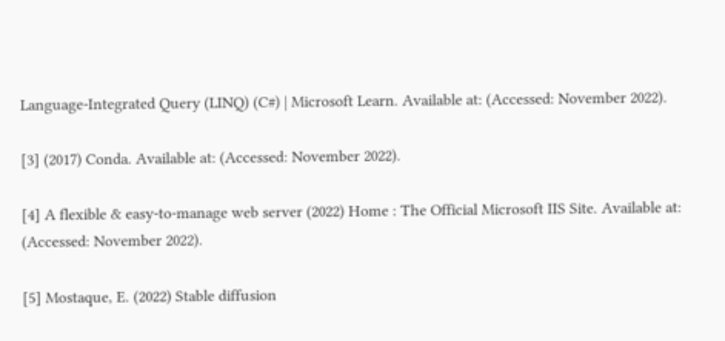Language-Integrated Query (LINQ) (C#) | Microsoft Learn. Available at: (Accessed: November 2022).

[3] (2017) Conda. Available at: (Accessed: November 2022).

[4] A flexible & easy-to-manage web server (2022) Home : The Official Microsoft IIS Site. Available at: (Accessed: November 2022).

[5] Mostaque, E. (2022) Stable diffusion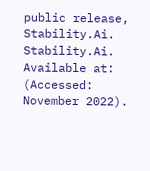public release, Stability.Ai. Stability.Ai. Available at: (Accessed: November 2022).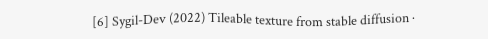[6] Sygil-Dev (2022) Tileable texture from stable diffusion ·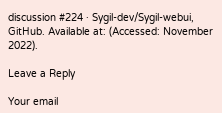discussion #224 · Sygil-dev/Sygil-webui, GitHub. Available at: (Accessed: November 2022).

Leave a Reply

Your email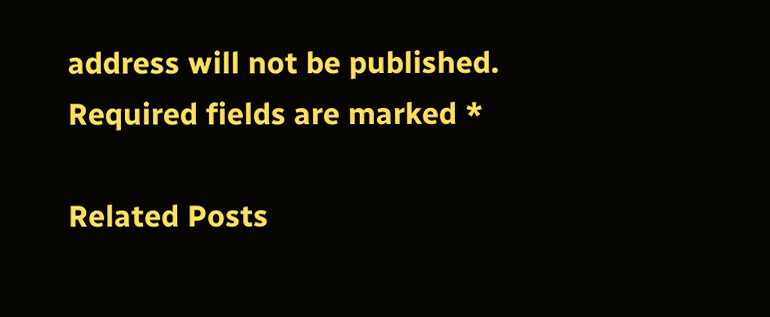address will not be published. Required fields are marked *

Related Posts